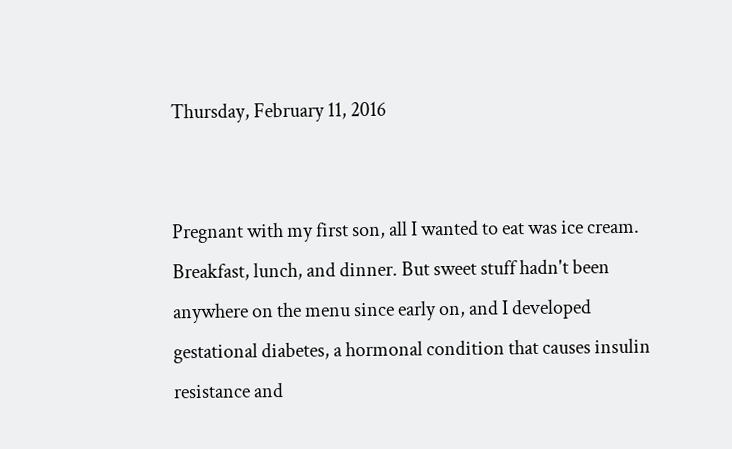Thursday, February 11, 2016


Pregnant with my first son, all I wanted to eat was ice cream. Breakfast, lunch, and dinner. But sweet stuff hadn't been anywhere on the menu since early on, and I developed gestational diabetes, a hormonal condition that causes insulin resistance and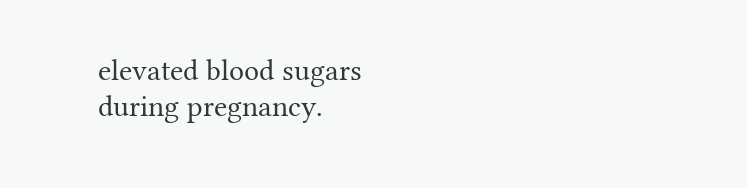elevated blood sugars during pregnancy.